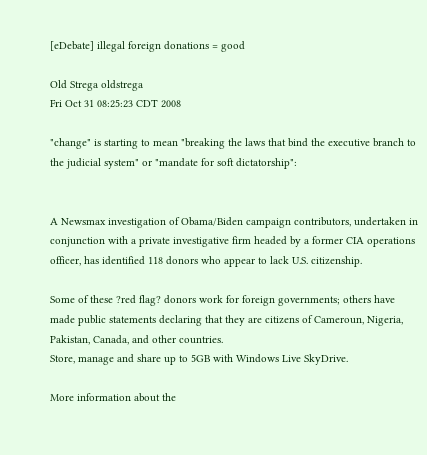[eDebate] illegal foreign donations = good

Old Strega oldstrega
Fri Oct 31 08:25:23 CDT 2008

"change" is starting to mean "breaking the laws that bind the executive branch to the judicial system" or "mandate for soft dictatorship":


A Newsmax investigation of Obama/Biden campaign contributors, undertaken in conjunction with a private investigative firm headed by a former CIA operations officer, has identified 118 donors who appear to lack U.S. citizenship.

Some of these ?red flag? donors work for foreign governments; others have made public statements declaring that they are citizens of Cameroun, Nigeria, Pakistan, Canada, and other countries.
Store, manage and share up to 5GB with Windows Live SkyDrive.

More information about the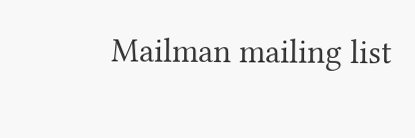Mailman mailing list